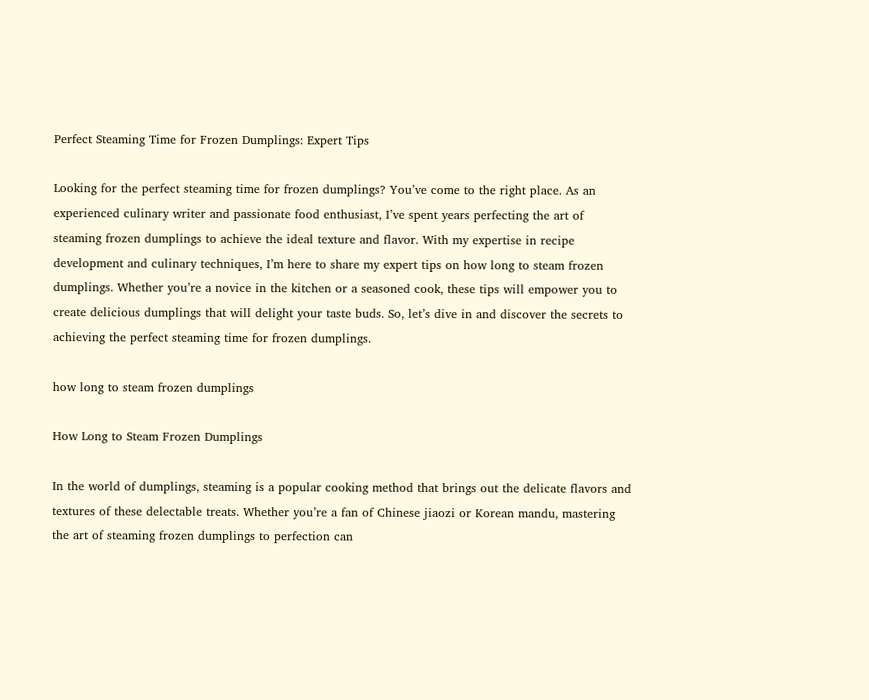Perfect Steaming Time for Frozen Dumplings: Expert Tips

Looking for the perfect steaming time for frozen dumplings? You’ve come to the right place. As an experienced culinary writer and passionate food enthusiast, I’ve spent years perfecting the art of steaming frozen dumplings to achieve the ideal texture and flavor. With my expertise in recipe development and culinary techniques, I’m here to share my expert tips on how long to steam frozen dumplings. Whether you’re a novice in the kitchen or a seasoned cook, these tips will empower you to create delicious dumplings that will delight your taste buds. So, let’s dive in and discover the secrets to achieving the perfect steaming time for frozen dumplings.

how long to steam frozen dumplings

How Long to Steam Frozen Dumplings

In the world of dumplings, steaming is a popular cooking method that brings out the delicate flavors and textures of these delectable treats. Whether you’re a fan of Chinese jiaozi or Korean mandu, mastering the art of steaming frozen dumplings to perfection can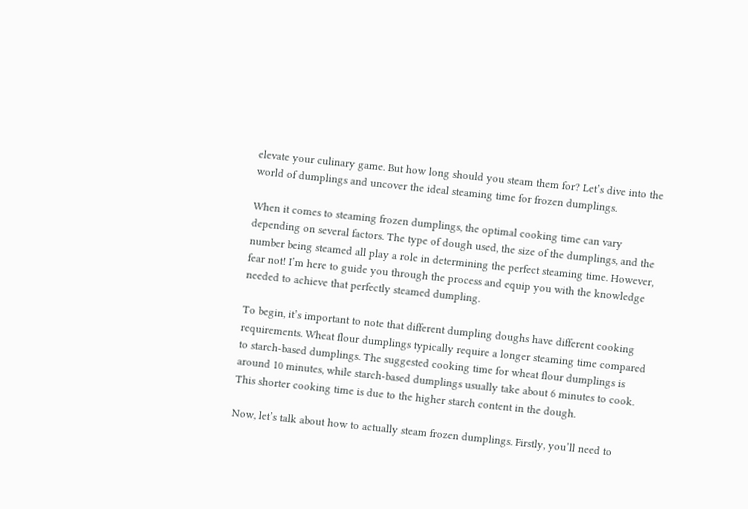elevate your culinary game. But how long should you steam them for? Let’s dive into the world of dumplings and uncover the ideal steaming time for frozen dumplings.

When it comes to steaming frozen dumplings, the optimal cooking time can vary depending on several factors. The type of dough used, the size of the dumplings, and the number being steamed all play a role in determining the perfect steaming time. However, fear not! I’m here to guide you through the process and equip you with the knowledge needed to achieve that perfectly steamed dumpling.

To begin, it’s important to note that different dumpling doughs have different cooking requirements. Wheat flour dumplings typically require a longer steaming time compared to starch-based dumplings. The suggested cooking time for wheat flour dumplings is around 10 minutes, while starch-based dumplings usually take about 6 minutes to cook. This shorter cooking time is due to the higher starch content in the dough.

Now, let’s talk about how to actually steam frozen dumplings. Firstly, you’ll need to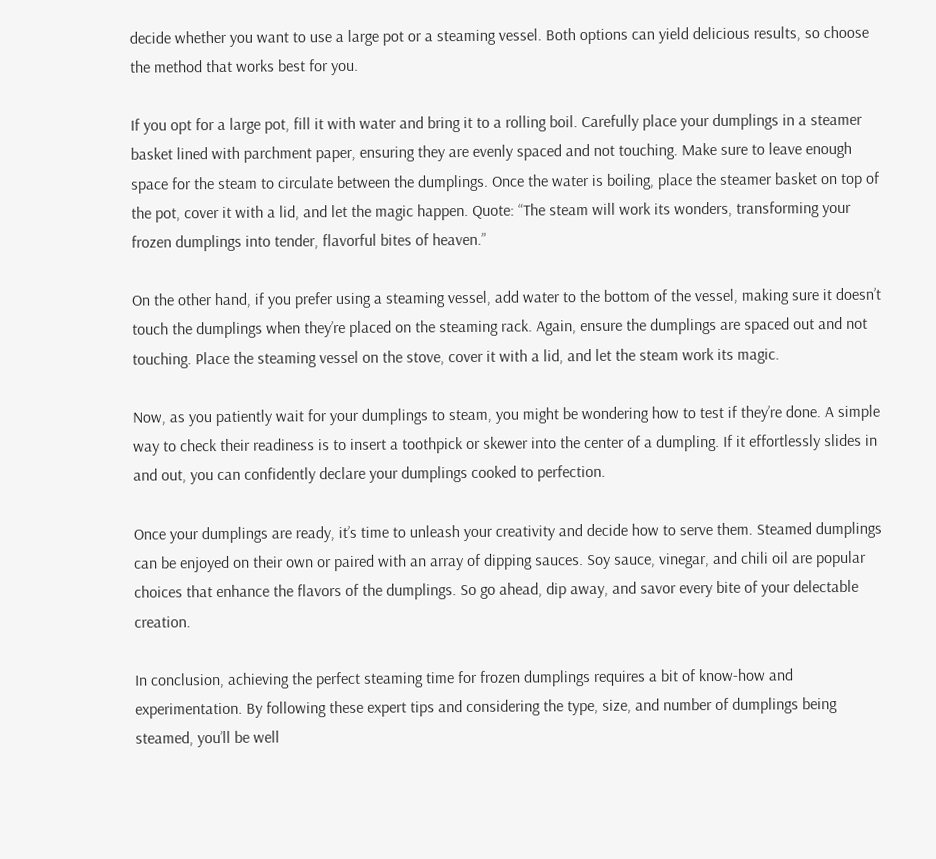decide whether you want to use a large pot or a steaming vessel. Both options can yield delicious results, so choose the method that works best for you.

If you opt for a large pot, fill it with water and bring it to a rolling boil. Carefully place your dumplings in a steamer basket lined with parchment paper, ensuring they are evenly spaced and not touching. Make sure to leave enough space for the steam to circulate between the dumplings. Once the water is boiling, place the steamer basket on top of the pot, cover it with a lid, and let the magic happen. Quote: “The steam will work its wonders, transforming your frozen dumplings into tender, flavorful bites of heaven.”

On the other hand, if you prefer using a steaming vessel, add water to the bottom of the vessel, making sure it doesn’t touch the dumplings when they’re placed on the steaming rack. Again, ensure the dumplings are spaced out and not touching. Place the steaming vessel on the stove, cover it with a lid, and let the steam work its magic.

Now, as you patiently wait for your dumplings to steam, you might be wondering how to test if they’re done. A simple way to check their readiness is to insert a toothpick or skewer into the center of a dumpling. If it effortlessly slides in and out, you can confidently declare your dumplings cooked to perfection.

Once your dumplings are ready, it’s time to unleash your creativity and decide how to serve them. Steamed dumplings can be enjoyed on their own or paired with an array of dipping sauces. Soy sauce, vinegar, and chili oil are popular choices that enhance the flavors of the dumplings. So go ahead, dip away, and savor every bite of your delectable creation.

In conclusion, achieving the perfect steaming time for frozen dumplings requires a bit of know-how and experimentation. By following these expert tips and considering the type, size, and number of dumplings being steamed, you’ll be well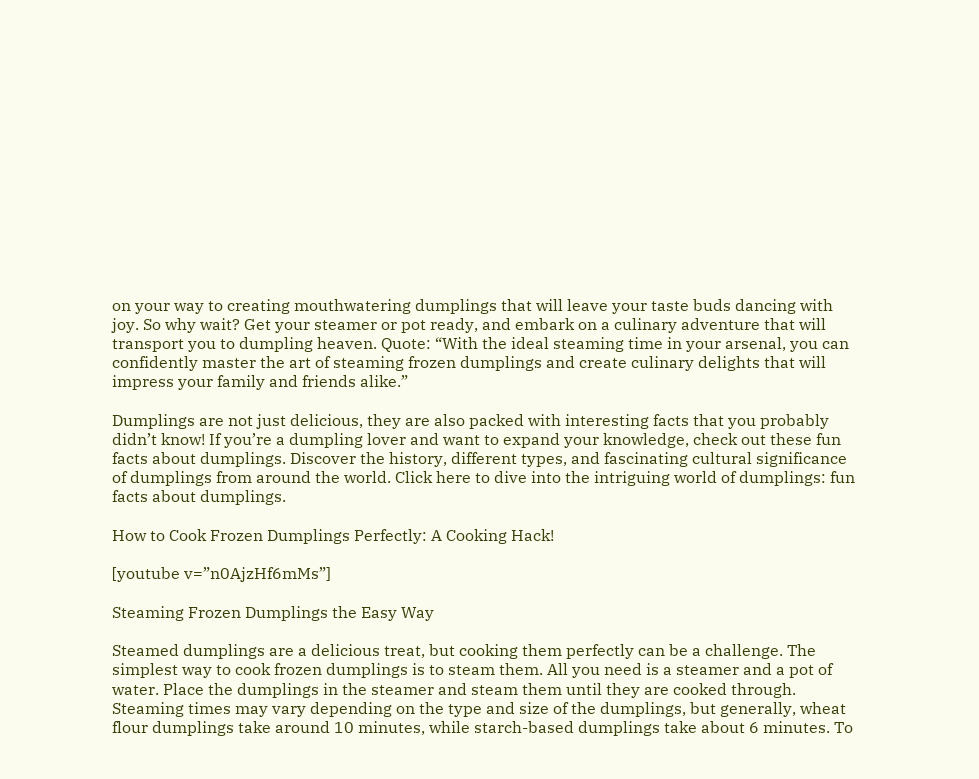on your way to creating mouthwatering dumplings that will leave your taste buds dancing with joy. So why wait? Get your steamer or pot ready, and embark on a culinary adventure that will transport you to dumpling heaven. Quote: “With the ideal steaming time in your arsenal, you can confidently master the art of steaming frozen dumplings and create culinary delights that will impress your family and friends alike.”

Dumplings are not just delicious, they are also packed with interesting facts that you probably didn’t know! If you’re a dumpling lover and want to expand your knowledge, check out these fun facts about dumplings. Discover the history, different types, and fascinating cultural significance of dumplings from around the world. Click here to dive into the intriguing world of dumplings: fun facts about dumplings.

How to Cook Frozen Dumplings Perfectly: A Cooking Hack!

[youtube v=”n0AjzHf6mMs”]

Steaming Frozen Dumplings the Easy Way

Steamed dumplings are a delicious treat, but cooking them perfectly can be a challenge. The simplest way to cook frozen dumplings is to steam them. All you need is a steamer and a pot of water. Place the dumplings in the steamer and steam them until they are cooked through. Steaming times may vary depending on the type and size of the dumplings, but generally, wheat flour dumplings take around 10 minutes, while starch-based dumplings take about 6 minutes. To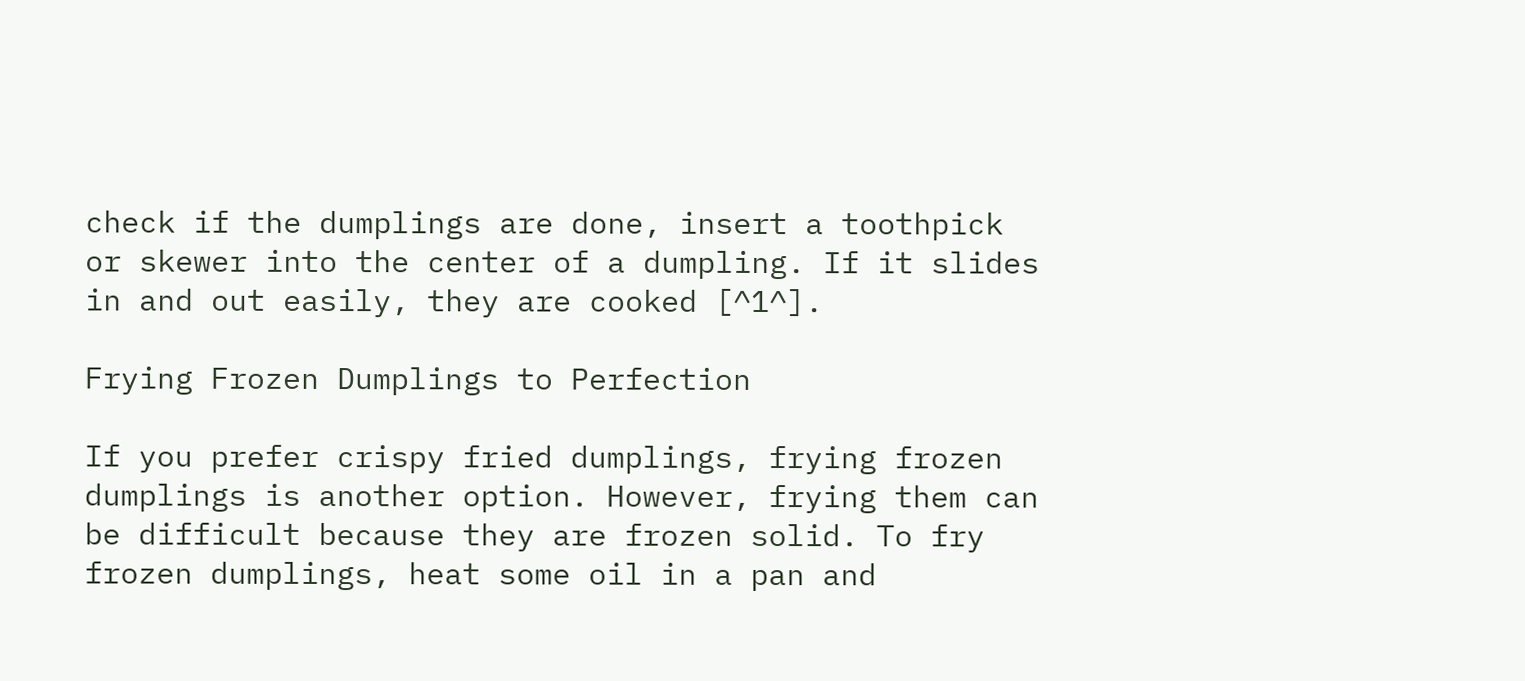check if the dumplings are done, insert a toothpick or skewer into the center of a dumpling. If it slides in and out easily, they are cooked [^1^].

Frying Frozen Dumplings to Perfection

If you prefer crispy fried dumplings, frying frozen dumplings is another option. However, frying them can be difficult because they are frozen solid. To fry frozen dumplings, heat some oil in a pan and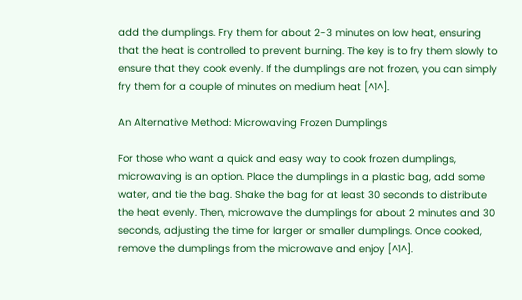add the dumplings. Fry them for about 2-3 minutes on low heat, ensuring that the heat is controlled to prevent burning. The key is to fry them slowly to ensure that they cook evenly. If the dumplings are not frozen, you can simply fry them for a couple of minutes on medium heat [^1^].

An Alternative Method: Microwaving Frozen Dumplings

For those who want a quick and easy way to cook frozen dumplings, microwaving is an option. Place the dumplings in a plastic bag, add some water, and tie the bag. Shake the bag for at least 30 seconds to distribute the heat evenly. Then, microwave the dumplings for about 2 minutes and 30 seconds, adjusting the time for larger or smaller dumplings. Once cooked, remove the dumplings from the microwave and enjoy [^1^].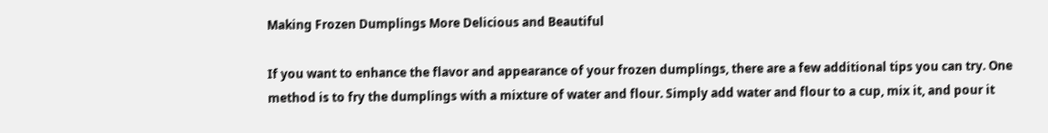Making Frozen Dumplings More Delicious and Beautiful

If you want to enhance the flavor and appearance of your frozen dumplings, there are a few additional tips you can try. One method is to fry the dumplings with a mixture of water and flour. Simply add water and flour to a cup, mix it, and pour it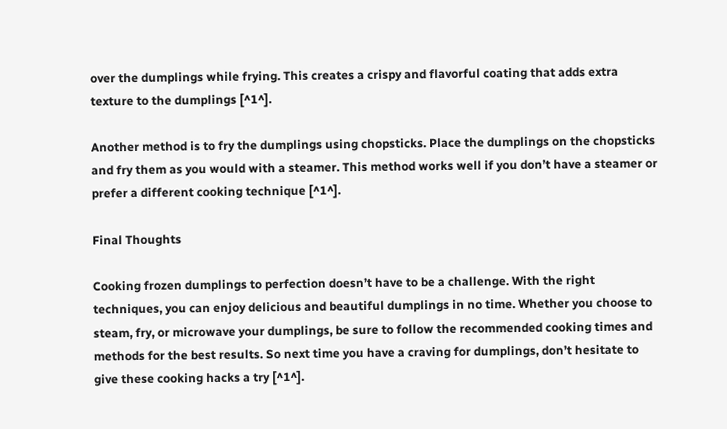over the dumplings while frying. This creates a crispy and flavorful coating that adds extra texture to the dumplings [^1^].

Another method is to fry the dumplings using chopsticks. Place the dumplings on the chopsticks and fry them as you would with a steamer. This method works well if you don’t have a steamer or prefer a different cooking technique [^1^].

Final Thoughts

Cooking frozen dumplings to perfection doesn’t have to be a challenge. With the right techniques, you can enjoy delicious and beautiful dumplings in no time. Whether you choose to steam, fry, or microwave your dumplings, be sure to follow the recommended cooking times and methods for the best results. So next time you have a craving for dumplings, don’t hesitate to give these cooking hacks a try [^1^].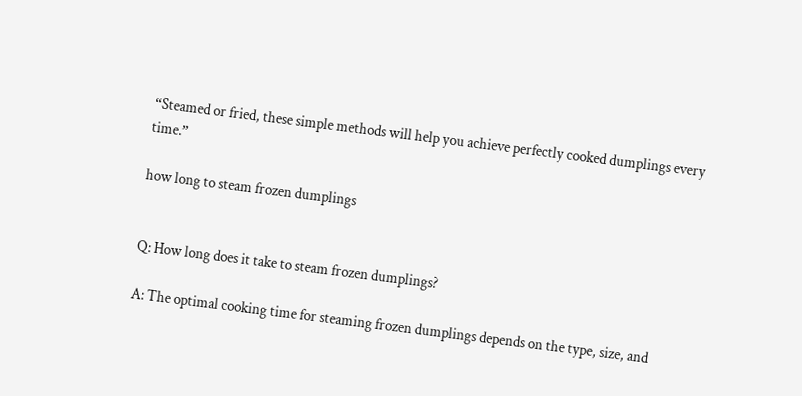“Steamed or fried, these simple methods will help you achieve perfectly cooked dumplings every time.”

how long to steam frozen dumplings


Q: How long does it take to steam frozen dumplings?

A: The optimal cooking time for steaming frozen dumplings depends on the type, size, and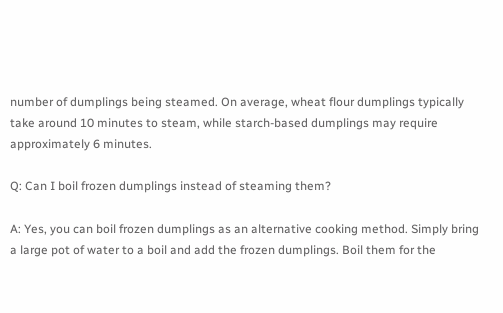number of dumplings being steamed. On average, wheat flour dumplings typically take around 10 minutes to steam, while starch-based dumplings may require approximately 6 minutes.

Q: Can I boil frozen dumplings instead of steaming them?

A: Yes, you can boil frozen dumplings as an alternative cooking method. Simply bring a large pot of water to a boil and add the frozen dumplings. Boil them for the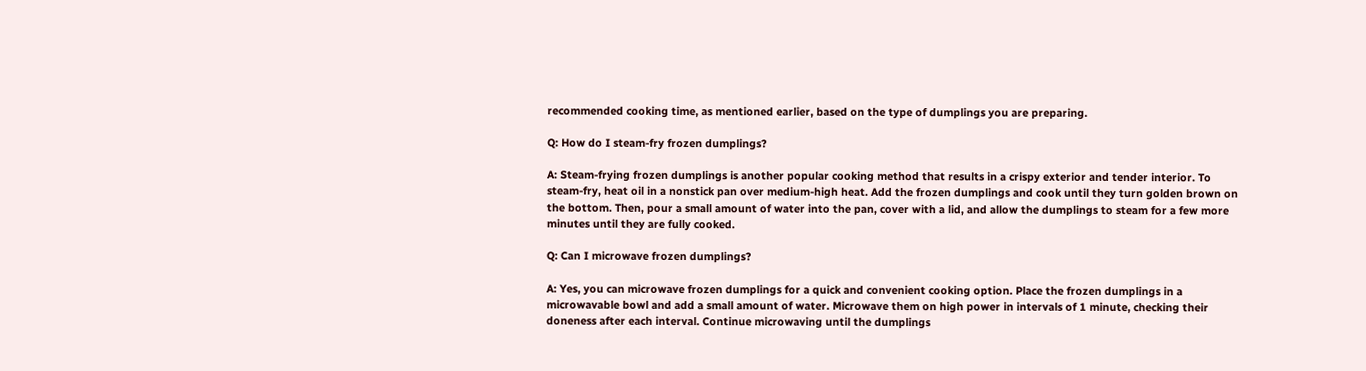recommended cooking time, as mentioned earlier, based on the type of dumplings you are preparing.

Q: How do I steam-fry frozen dumplings?

A: Steam-frying frozen dumplings is another popular cooking method that results in a crispy exterior and tender interior. To steam-fry, heat oil in a nonstick pan over medium-high heat. Add the frozen dumplings and cook until they turn golden brown on the bottom. Then, pour a small amount of water into the pan, cover with a lid, and allow the dumplings to steam for a few more minutes until they are fully cooked.

Q: Can I microwave frozen dumplings?

A: Yes, you can microwave frozen dumplings for a quick and convenient cooking option. Place the frozen dumplings in a microwavable bowl and add a small amount of water. Microwave them on high power in intervals of 1 minute, checking their doneness after each interval. Continue microwaving until the dumplings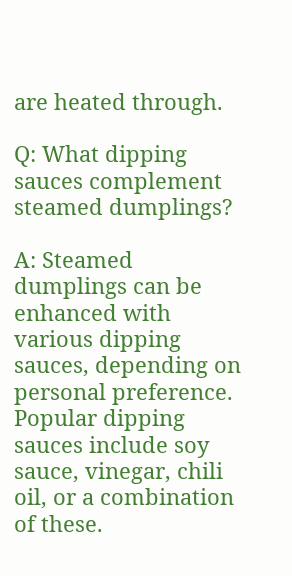are heated through.

Q: What dipping sauces complement steamed dumplings?

A: Steamed dumplings can be enhanced with various dipping sauces, depending on personal preference. Popular dipping sauces include soy sauce, vinegar, chili oil, or a combination of these.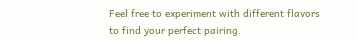Feel free to experiment with different flavors to find your perfect pairing.